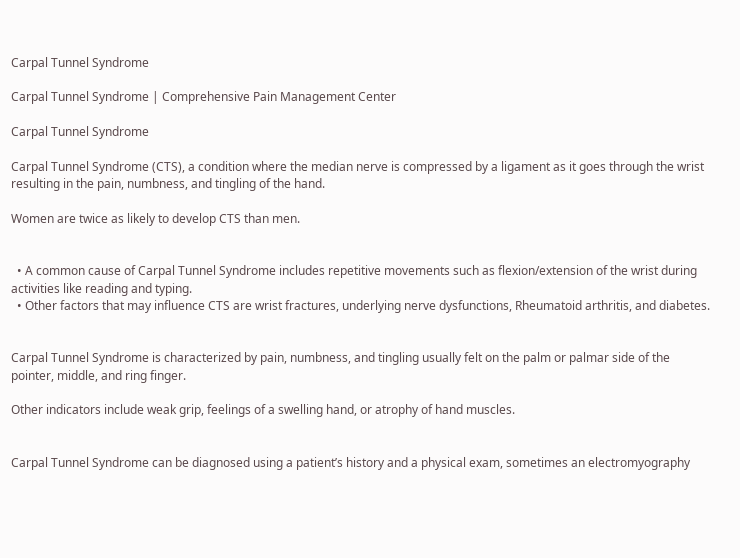Carpal Tunnel Syndrome

Carpal Tunnel Syndrome | Comprehensive Pain Management Center

Carpal Tunnel Syndrome

Carpal Tunnel Syndrome (CTS), a condition where the median nerve is compressed by a ligament as it goes through the wrist resulting in the pain, numbness, and tingling of the hand.

Women are twice as likely to develop CTS than men.


  • A common cause of Carpal Tunnel Syndrome includes repetitive movements such as flexion/extension of the wrist during activities like reading and typing.
  • Other factors that may influence CTS are wrist fractures, underlying nerve dysfunctions, Rheumatoid arthritis, and diabetes.


Carpal Tunnel Syndrome is characterized by pain, numbness, and tingling usually felt on the palm or palmar side of the pointer, middle, and ring finger.

Other indicators include weak grip, feelings of a swelling hand, or atrophy of hand muscles.


Carpal Tunnel Syndrome can be diagnosed using a patient’s history and a physical exam, sometimes an electromyography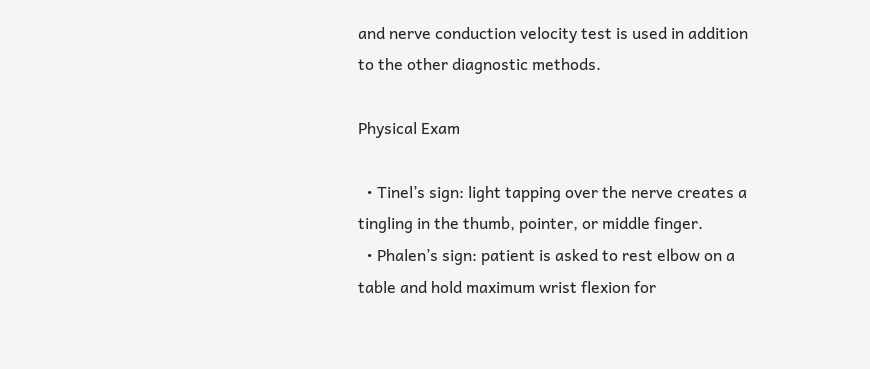and nerve conduction velocity test is used in addition to the other diagnostic methods.

Physical Exam

  • Tinel’s sign: light tapping over the nerve creates a tingling in the thumb, pointer, or middle finger.
  • Phalen’s sign: patient is asked to rest elbow on a table and hold maximum wrist flexion for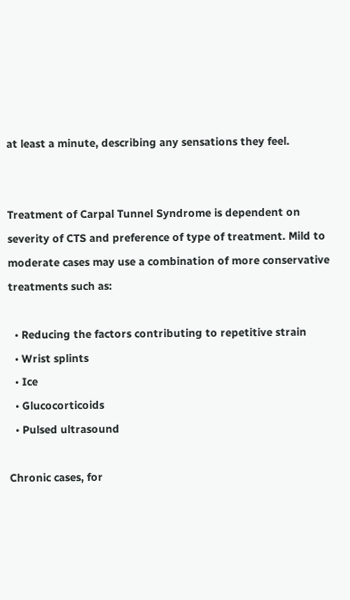at least a minute, describing any sensations they feel.


Treatment of Carpal Tunnel Syndrome is dependent on severity of CTS and preference of type of treatment. Mild to moderate cases may use a combination of more conservative treatments such as:

  • Reducing the factors contributing to repetitive strain
  • Wrist splints
  • Ice
  • Glucocorticoids
  • Pulsed ultrasound

Chronic cases, for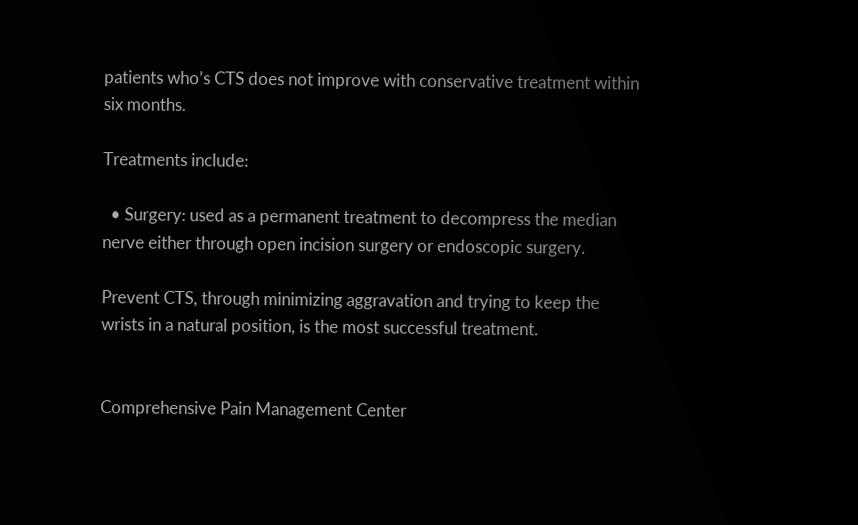patients who’s CTS does not improve with conservative treatment within six months.

Treatments include:

  • Surgery: used as a permanent treatment to decompress the median nerve either through open incision surgery or endoscopic surgery.

Prevent CTS, through minimizing aggravation and trying to keep the wrists in a natural position, is the most successful treatment.


Comprehensive Pain Management Center